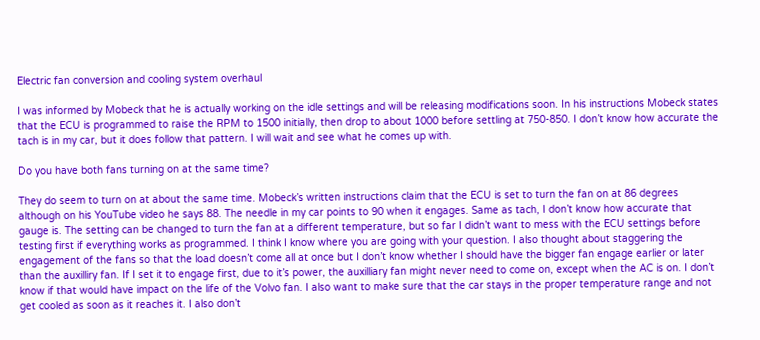Electric fan conversion and cooling system overhaul

I was informed by Mobeck that he is actually working on the idle settings and will be releasing modifications soon. In his instructions Mobeck states that the ECU is programmed to raise the RPM to 1500 initially, then drop to about 1000 before settling at 750-850. I don’t know how accurate the tach is in my car, but it does follow that pattern. I will wait and see what he comes up with.

Do you have both fans turning on at the same time?

They do seem to turn on at about the same time. Mobeck’s written instructions claim that the ECU is set to turn the fan on at 86 degrees although on his YouTube video he says 88. The needle in my car points to 90 when it engages. Same as tach, I don’t know how accurate that gauge is. The setting can be changed to turn the fan at a different temperature, but so far I didn’t want to mess with the ECU settings before testing first if everything works as programmed. I think I know where you are going with your question. I also thought about staggering the engagement of the fans so that the load doesn’t come all at once but I don’t know whether I should have the bigger fan engage earlier or later than the auxilliry fan. If I set it to engage first, due to it’s power, the auxilliary fan might never need to come on, except when the AC is on. I don’t know if that would have impact on the life of the Volvo fan. I also want to make sure that the car stays in the proper temperature range and not get cooled as soon as it reaches it. I also don’t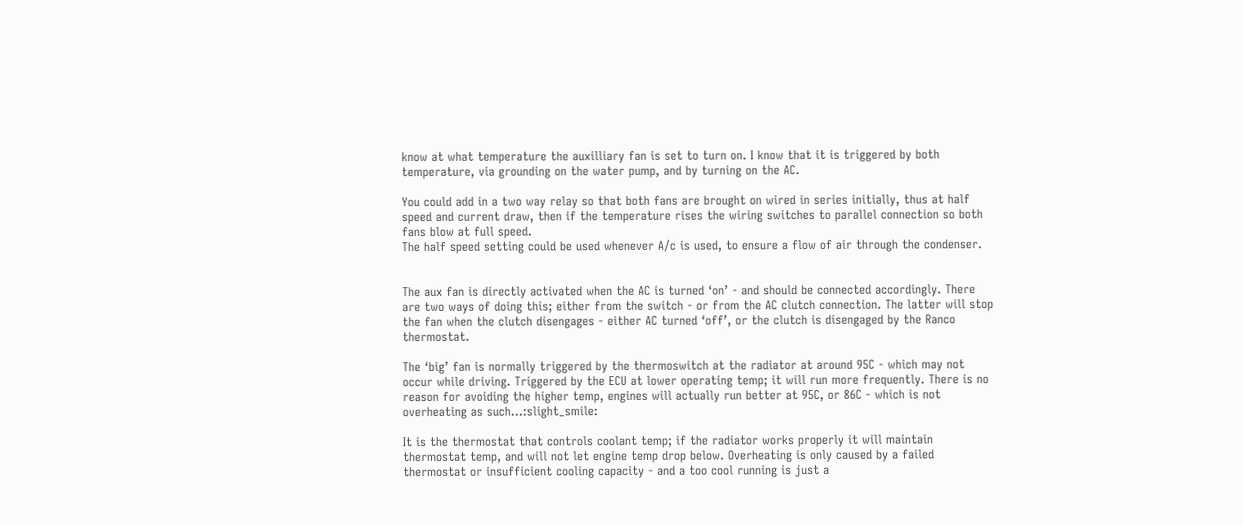know at what temperature the auxilliary fan is set to turn on. I know that it is triggered by both temperature, via grounding on the water pump, and by turning on the AC.

You could add in a two way relay so that both fans are brought on wired in series initially, thus at half speed and current draw, then if the temperature rises the wiring switches to parallel connection so both fans blow at full speed.
The half speed setting could be used whenever A/c is used, to ensure a flow of air through the condenser.


The aux fan is directly activated when the AC is turned ‘on’ - and should be connected accordingly. There are two ways of doing this; either from the switch - or from the AC clutch connection. The latter will stop the fan when the clutch disengages - either AC turned ‘off’, or the clutch is disengaged by the Ranco thermostat.

The ‘big’ fan is normally triggered by the thermoswitch at the radiator at around 95C - which may not occur while driving. Triggered by the ECU at lower operating temp; it will run more frequently. There is no reason for avoiding the higher temp, engines will actually run better at 95C, or 86C - which is not overheating as such…:slight_smile:

It is the thermostat that controls coolant temp; if the radiator works properly it will maintain thermostat temp, and will not let engine temp drop below. Overheating is only caused by a failed thermostat or insufficient cooling capacity - and a too cool running is just a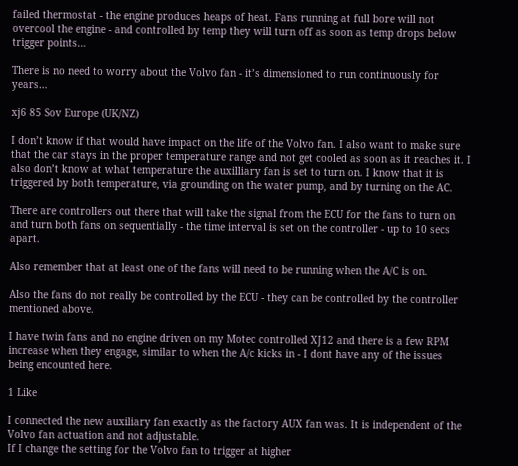failed thermostat - the engine produces heaps of heat. Fans running at full bore will not overcool the engine - and controlled by temp they will turn off as soon as temp drops below trigger points…

There is no need to worry about the Volvo fan - it’s dimensioned to run continuously for years…

xj6 85 Sov Europe (UK/NZ)

I don’t know if that would have impact on the life of the Volvo fan. I also want to make sure that the car stays in the proper temperature range and not get cooled as soon as it reaches it. I also don’t know at what temperature the auxilliary fan is set to turn on. I know that it is triggered by both temperature, via grounding on the water pump, and by turning on the AC.

There are controllers out there that will take the signal from the ECU for the fans to turn on and turn both fans on sequentially - the time interval is set on the controller - up to 10 secs apart.

Also remember that at least one of the fans will need to be running when the A/C is on.

Also the fans do not really be controlled by the ECU - they can be controlled by the controller mentioned above.

I have twin fans and no engine driven on my Motec controlled XJ12 and there is a few RPM increase when they engage, similar to when the A/c kicks in - I dont have any of the issues being encounted here.

1 Like

I connected the new auxiliary fan exactly as the factory AUX fan was. It is independent of the Volvo fan actuation and not adjustable.
If I change the setting for the Volvo fan to trigger at higher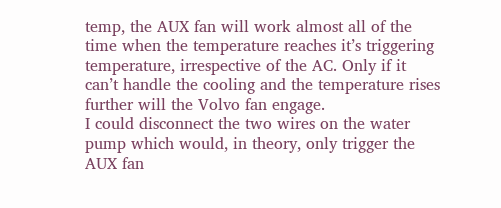temp, the AUX fan will work almost all of the time when the temperature reaches it’s triggering temperature, irrespective of the AC. Only if it can’t handle the cooling and the temperature rises further will the Volvo fan engage.
I could disconnect the two wires on the water pump which would, in theory, only trigger the AUX fan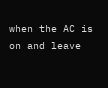when the AC is on and leave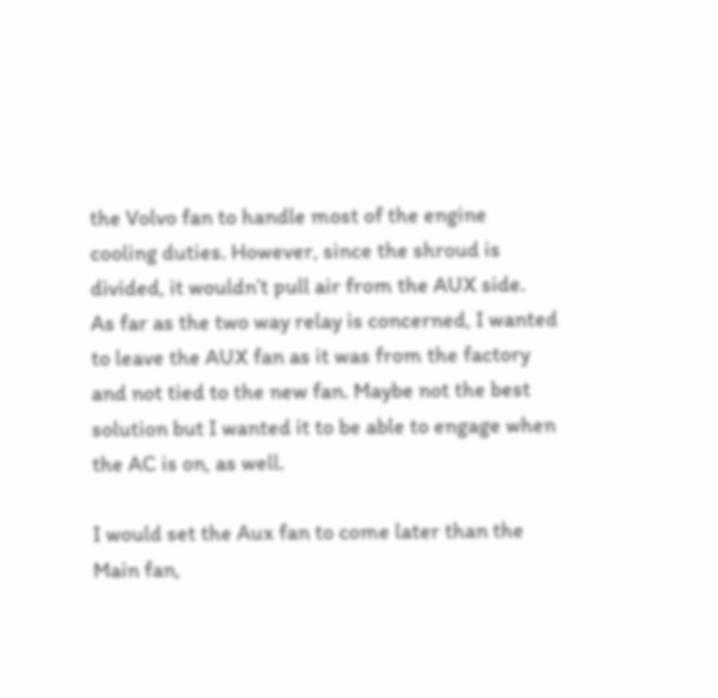the Volvo fan to handle most of the engine cooling duties. However, since the shroud is divided, it wouldn’t pull air from the AUX side.
As far as the two way relay is concerned, I wanted to leave the AUX fan as it was from the factory and not tied to the new fan. Maybe not the best solution but I wanted it to be able to engage when the AC is on, as well.

I would set the Aux fan to come later than the Main fan,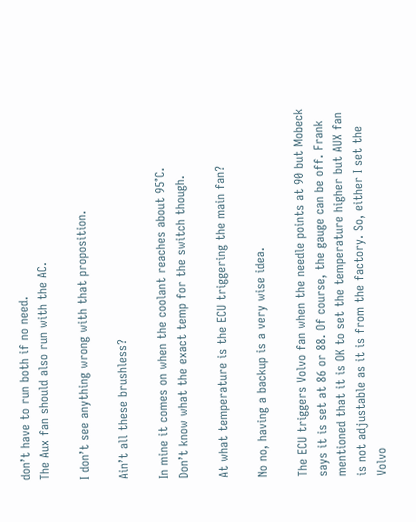don’t have to run both if no need.
The Aux fan should also run with the AC.

I don’t see anything wrong with that proposition.

Ain’t all these brushless?

In mine it comes on when the coolant reaches about 95°C.
Don’t know what the exact temp for the switch though.

At what temperature is the ECU triggering the main fan?

No no, having a backup is a very wise idea.

The ECU triggers Volvo fan when the needle points at 90 but Mobeck says it is set at 86 or 88. Of course, the gauge can be off. Frank mentioned that it is OK to set the temperature higher but AUX fan is not adjustable as it is from the factory. So, either I set the Volvo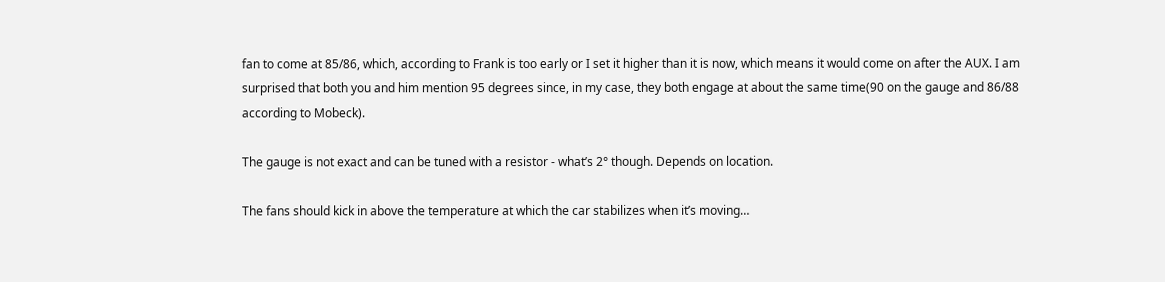fan to come at 85/86, which, according to Frank is too early or I set it higher than it is now, which means it would come on after the AUX. I am surprised that both you and him mention 95 degrees since, in my case, they both engage at about the same time(90 on the gauge and 86/88 according to Mobeck).

The gauge is not exact and can be tuned with a resistor - what’s 2° though. Depends on location.

The fans should kick in above the temperature at which the car stabilizes when it’s moving…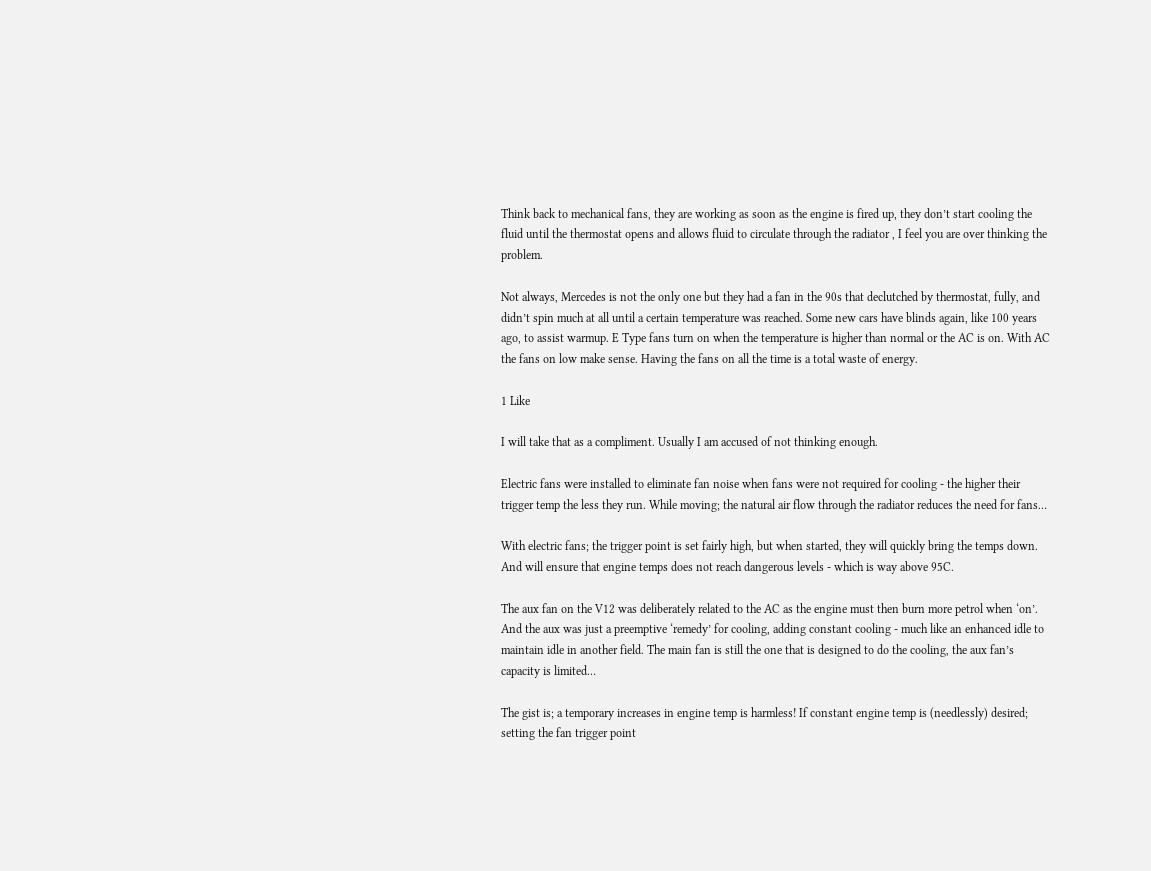Think back to mechanical fans, they are working as soon as the engine is fired up, they don’t start cooling the fluid until the thermostat opens and allows fluid to circulate through the radiator , I feel you are over thinking the problem.

Not always, Mercedes is not the only one but they had a fan in the 90s that declutched by thermostat, fully, and didn’t spin much at all until a certain temperature was reached. Some new cars have blinds again, like 100 years ago, to assist warmup. E Type fans turn on when the temperature is higher than normal or the AC is on. With AC the fans on low make sense. Having the fans on all the time is a total waste of energy.

1 Like

I will take that as a compliment. Usually I am accused of not thinking enough.

Electric fans were installed to eliminate fan noise when fans were not required for cooling - the higher their trigger temp the less they run. While moving; the natural air flow through the radiator reduces the need for fans…

With electric fans; the trigger point is set fairly high, but when started, they will quickly bring the temps down. And will ensure that engine temps does not reach dangerous levels - which is way above 95C.

The aux fan on the V12 was deliberately related to the AC as the engine must then burn more petrol when ‘on’. And the aux was just a preemptive ‘remedy’ for cooling, adding constant cooling - much like an enhanced idle to maintain idle in another field. The main fan is still the one that is designed to do the cooling, the aux fan’s capacity is limited…

The gist is; a temporary increases in engine temp is harmless! If constant engine temp is (needlessly) desired; setting the fan trigger point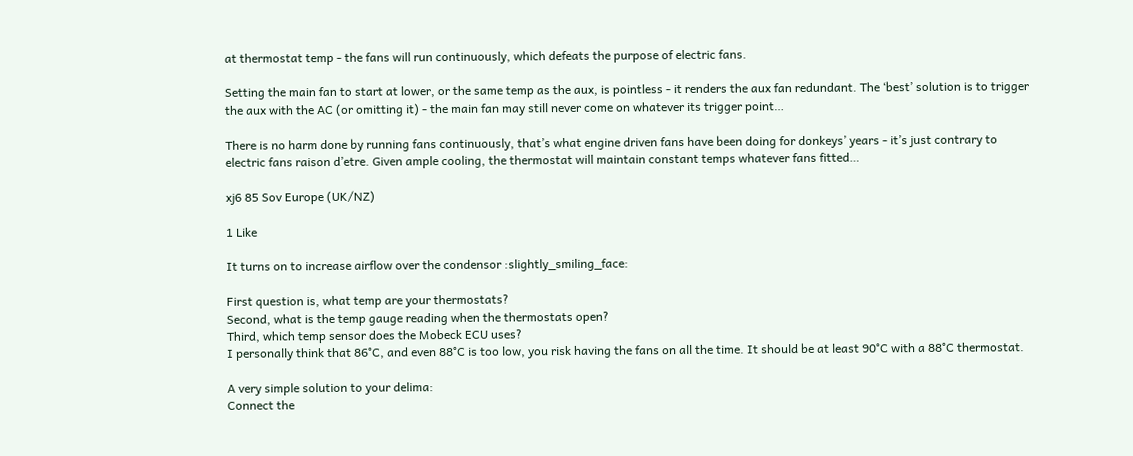at thermostat temp - the fans will run continuously, which defeats the purpose of electric fans.

Setting the main fan to start at lower, or the same temp as the aux, is pointless - it renders the aux fan redundant. The ‘best’ solution is to trigger the aux with the AC (or omitting it) - the main fan may still never come on whatever its trigger point…

There is no harm done by running fans continuously, that’s what engine driven fans have been doing for donkeys’ years - it’s just contrary to electric fans raison d’etre. Given ample cooling, the thermostat will maintain constant temps whatever fans fitted…

xj6 85 Sov Europe (UK/NZ)

1 Like

It turns on to increase airflow over the condensor :slightly_smiling_face:

First question is, what temp are your thermostats?
Second, what is the temp gauge reading when the thermostats open?
Third, which temp sensor does the Mobeck ECU uses?
I personally think that 86°C, and even 88°C is too low, you risk having the fans on all the time. It should be at least 90°C with a 88°C thermostat.

A very simple solution to your delima:
Connect the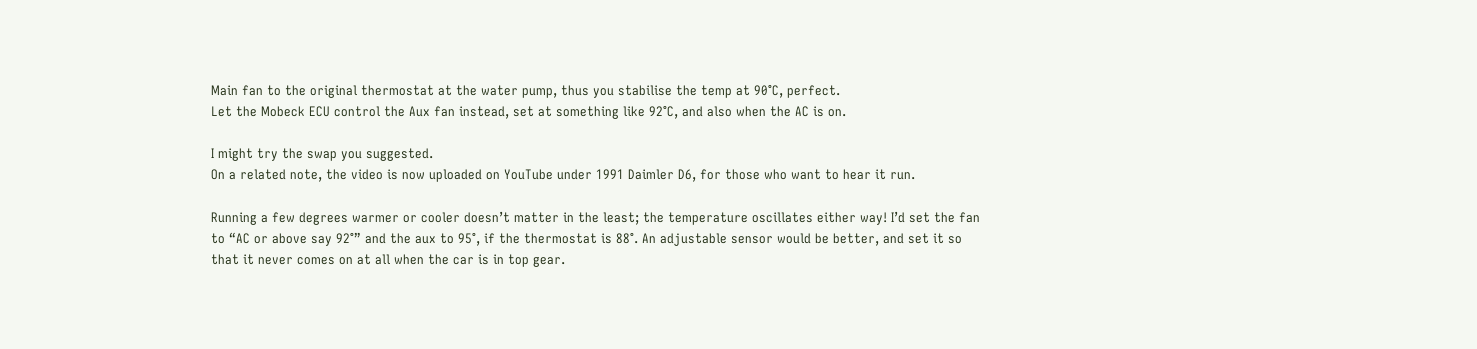Main fan to the original thermostat at the water pump, thus you stabilise the temp at 90°C, perfect.
Let the Mobeck ECU control the Aux fan instead, set at something like 92°C, and also when the AC is on.

I might try the swap you suggested.
On a related note, the video is now uploaded on YouTube under 1991 Daimler D6, for those who want to hear it run.

Running a few degrees warmer or cooler doesn’t matter in the least; the temperature oscillates either way! I’d set the fan to “AC or above say 92°” and the aux to 95°, if the thermostat is 88°. An adjustable sensor would be better, and set it so that it never comes on at all when the car is in top gear.